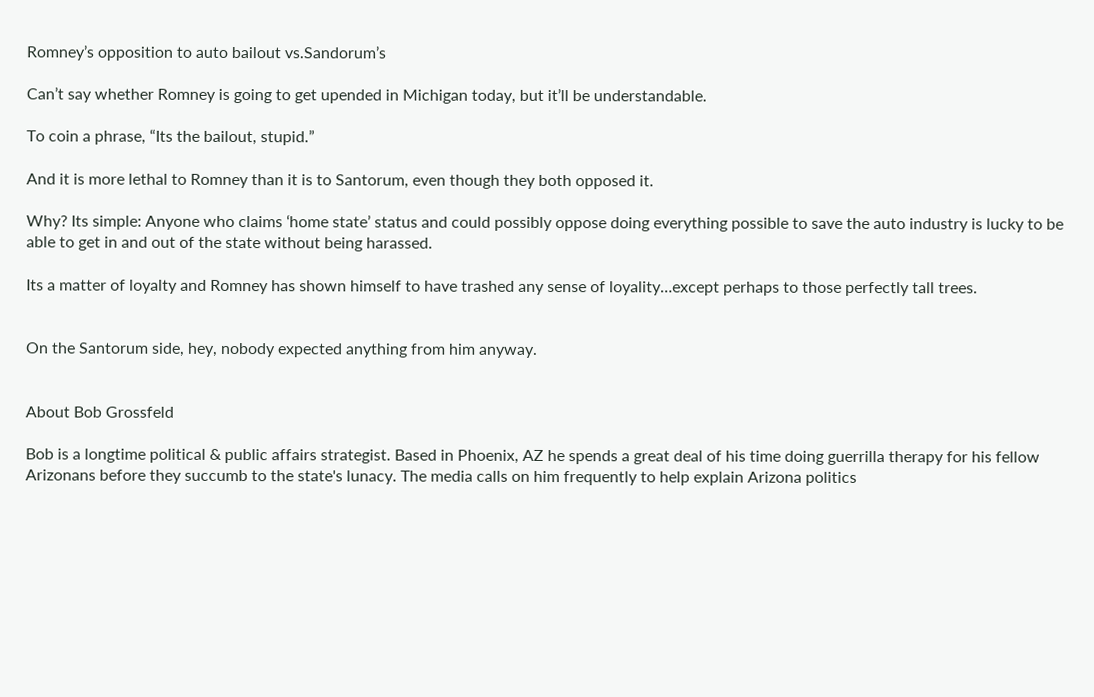Romney’s opposition to auto bailout vs.Sandorum’s

Can’t say whether Romney is going to get upended in Michigan today, but it’ll be understandable.

To coin a phrase, “Its the bailout, stupid.”

And it is more lethal to Romney than it is to Santorum, even though they both opposed it.

Why? Its simple: Anyone who claims ‘home state’ status and could possibly oppose doing everything possible to save the auto industry is lucky to be able to get in and out of the state without being harassed.

Its a matter of loyalty and Romney has shown himself to have trashed any sense of loyality…except perhaps to those perfectly tall trees.


On the Santorum side, hey, nobody expected anything from him anyway.


About Bob Grossfeld

Bob is a longtime political & public affairs strategist. Based in Phoenix, AZ he spends a great deal of his time doing guerrilla therapy for his fellow Arizonans before they succumb to the state's lunacy. The media calls on him frequently to help explain Arizona politics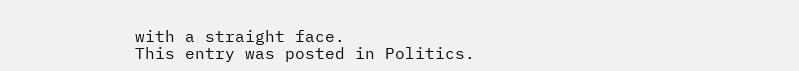with a straight face.
This entry was posted in Politics.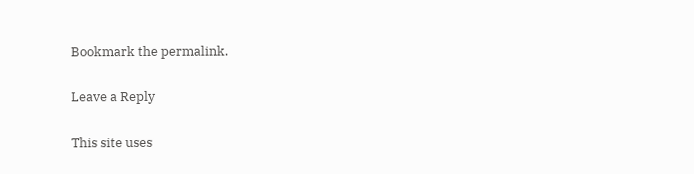Bookmark the permalink.

Leave a Reply

This site uses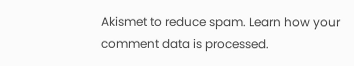Akismet to reduce spam. Learn how your comment data is processed.